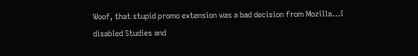Woof, that stupid promo extension was a bad decision from Mozilla...I disabled Studies and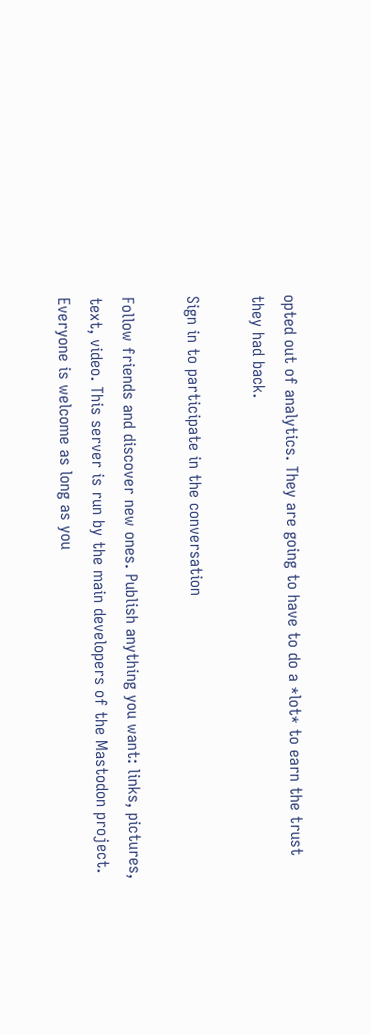opted out of analytics. They are going to have to do a *lot* to earn the trust they had back.

Sign in to participate in the conversation

Follow friends and discover new ones. Publish anything you want: links, pictures, text, video. This server is run by the main developers of the Mastodon project. Everyone is welcome as long as you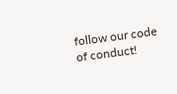follow our code of conduct!